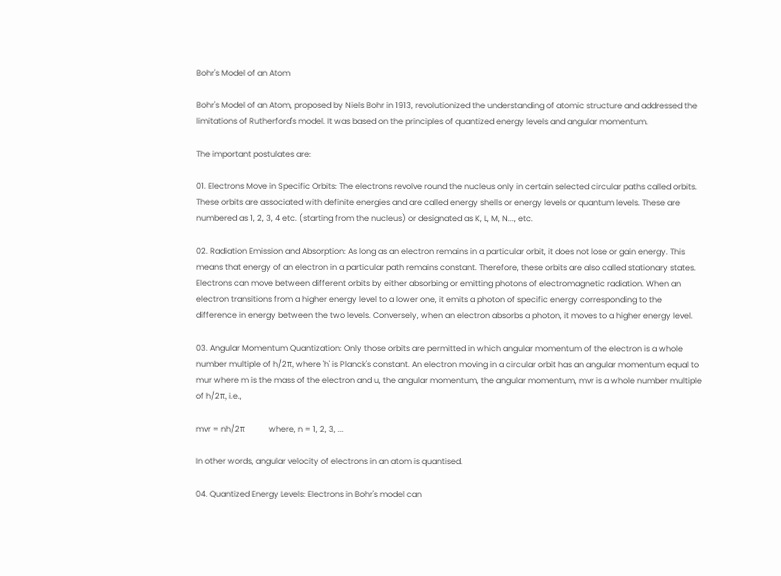Bohr's Model of an Atom

Bohr's Model of an Atom, proposed by Niels Bohr in 1913, revolutionized the understanding of atomic structure and addressed the limitations of Rutherford's model. It was based on the principles of quantized energy levels and angular momentum.

The important postulates are:

01. Electrons Move in Specific Orbits: The electrons revolve round the nucleus only in certain selected circular paths called orbits. These orbits are associated with definite energies and are called energy shells or energy levels or quantum levels. These are numbered as 1, 2, 3, 4 etc. (starting from the nucleus) or designated as K, L, M, N..., etc.

02. Radiation Emission and Absorption: As long as an electron remains in a particular orbit, it does not lose or gain energy. This means that energy of an electron in a particular path remains constant. Therefore, these orbits are also called stationary states. Electrons can move between different orbits by either absorbing or emitting photons of electromagnetic radiation. When an electron transitions from a higher energy level to a lower one, it emits a photon of specific energy corresponding to the difference in energy between the two levels. Conversely, when an electron absorbs a photon, it moves to a higher energy level.

03. Angular Momentum Quantization: Only those orbits are permitted in which angular momentum of the electron is a whole number multiple of h/2π, where 'h' is Planck's constant. An electron moving in a circular orbit has an angular momentum equal to mur where m is the mass of the electron and u, the angular momentum, the angular momentum, mvr is a whole number multiple of h/2π, i.e.,

mvr = nh/2π            where, n = 1, 2, 3, ...

In other words, angular velocity of electrons in an atom is quantised.

04. Quantized Energy Levels: Electrons in Bohr's model can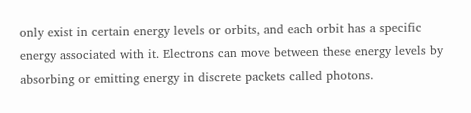only exist in certain energy levels or orbits, and each orbit has a specific energy associated with it. Electrons can move between these energy levels by absorbing or emitting energy in discrete packets called photons.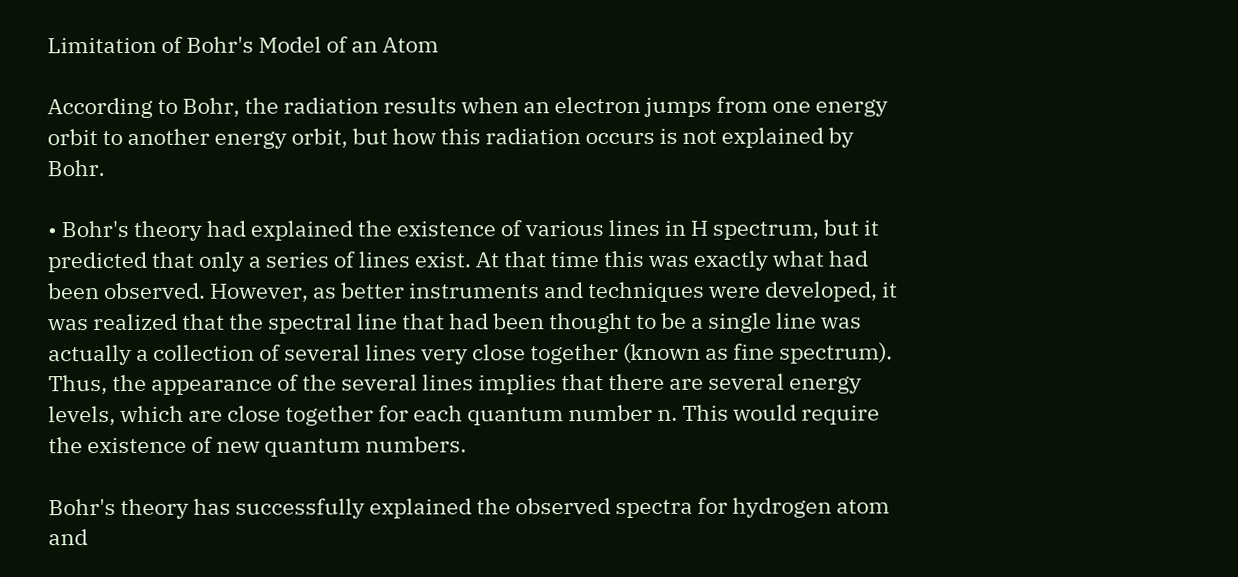Limitation of Bohr's Model of an Atom

According to Bohr, the radiation results when an electron jumps from one energy orbit to another energy orbit, but how this radiation occurs is not explained by Bohr.

• Bohr's theory had explained the existence of various lines in H spectrum, but it predicted that only a series of lines exist. At that time this was exactly what had been observed. However, as better instruments and techniques were developed, it was realized that the spectral line that had been thought to be a single line was actually a collection of several lines very close together (known as fine spectrum). Thus, the appearance of the several lines implies that there are several energy levels, which are close together for each quantum number n. This would require the existence of new quantum numbers.

Bohr's theory has successfully explained the observed spectra for hydrogen atom and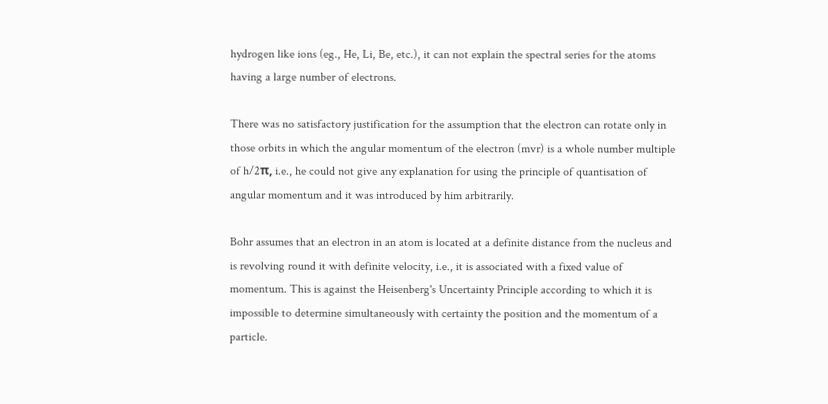hydrogen like ions (eg., He, Li, Be, etc.), it can not explain the spectral series for the atoms having a large number of electrons.

There was no satisfactory justification for the assumption that the electron can rotate only in those orbits in which the angular momentum of the electron (mvr) is a whole number multiple of h/2π, i.e., he could not give any explanation for using the principle of quantisation of angular momentum and it was introduced by him arbitrarily.

Bohr assumes that an electron in an atom is located at a definite distance from the nucleus and is revolving round it with definite velocity, i.e., it is associated with a fixed value of momentum. This is against the Heisenberg's Uncertainty Principle according to which it is impossible to determine simultaneously with certainty the position and the momentum of a particle.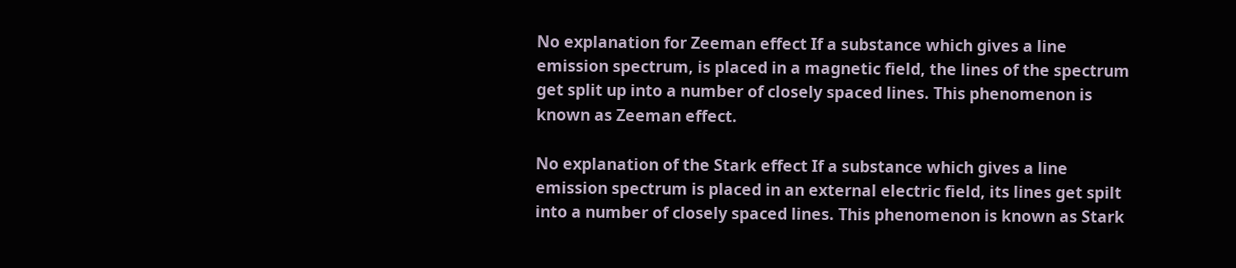No explanation for Zeeman effect If a substance which gives a line emission spectrum, is placed in a magnetic field, the lines of the spectrum get split up into a number of closely spaced lines. This phenomenon is known as Zeeman effect.

No explanation of the Stark effect If a substance which gives a line emission spectrum is placed in an external electric field, its lines get spilt into a number of closely spaced lines. This phenomenon is known as Stark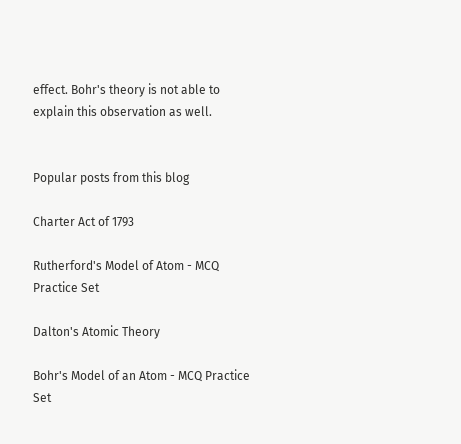effect. Bohr's theory is not able to explain this observation as well.


Popular posts from this blog

Charter Act of 1793

Rutherford's Model of Atom - MCQ Practice Set

Dalton's Atomic Theory

Bohr's Model of an Atom - MCQ Practice Set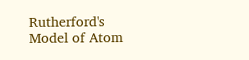Rutherford's Model of Atom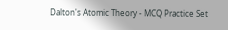Dalton's Atomic Theory - MCQ Practice Set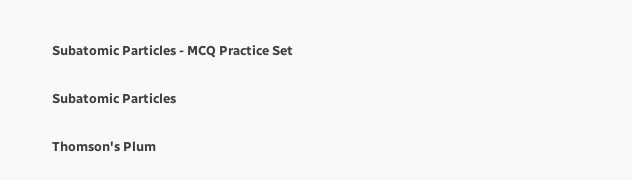Subatomic Particles - MCQ Practice Set

Subatomic Particles

Thomson's Plum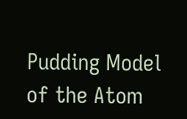Pudding Model of the Atom